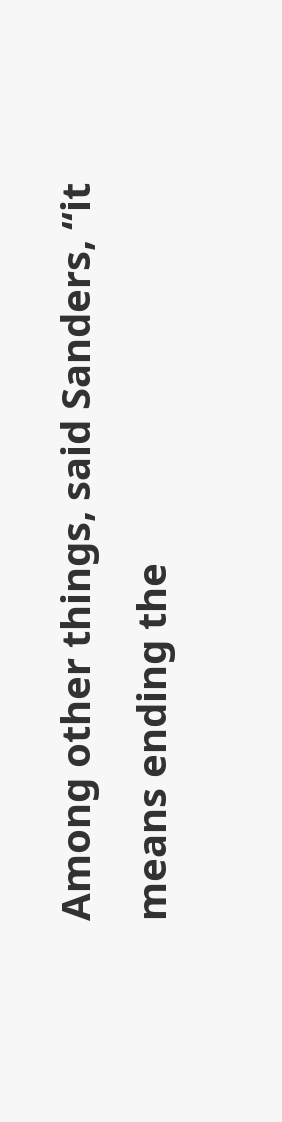Among other things, said Sanders, “it means ending the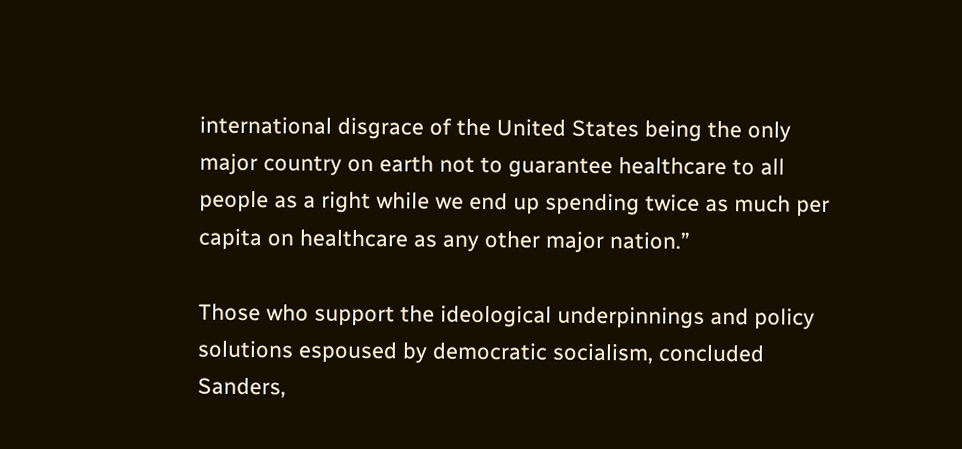international disgrace of the United States being the only major country on earth not to guarantee healthcare to all people as a right while we end up spending twice as much per capita on healthcare as any other major nation.”

Those who support the ideological underpinnings and policy solutions espoused by democratic socialism, concluded Sanders,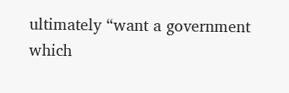ultimately “want a government which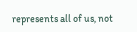represents all of us, not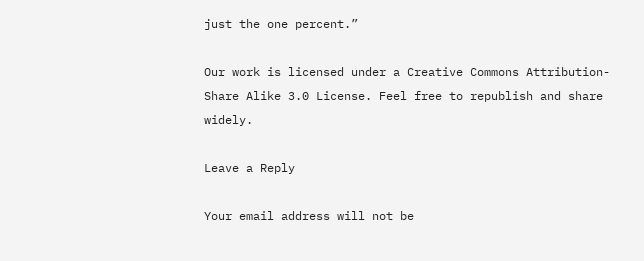just the one percent.”

Our work is licensed under a Creative Commons Attribution-Share Alike 3.0 License. Feel free to republish and share widely.

Leave a Reply

Your email address will not be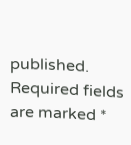published. Required fields are marked *